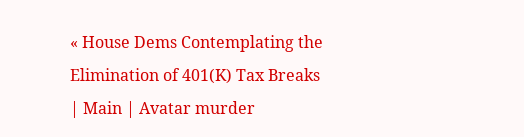« House Dems Contemplating the Elimination of 401(K) Tax Breaks | Main | Avatar murder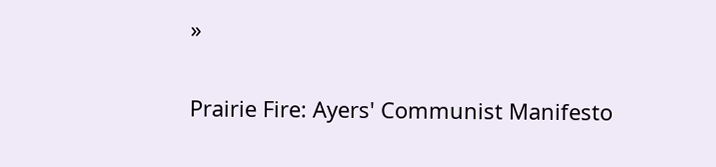»

Prairie Fire: Ayers' Communist Manifesto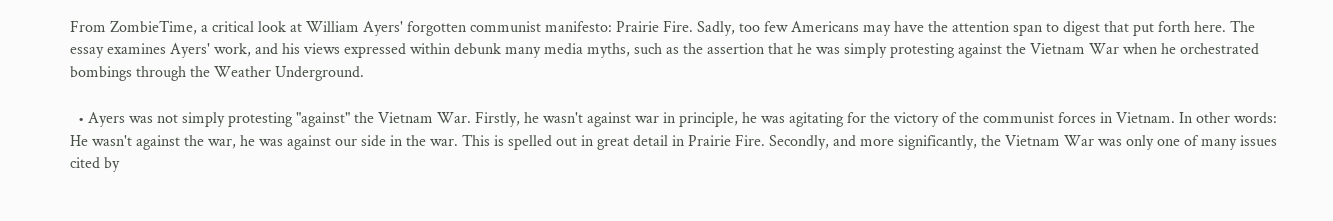From ZombieTime, a critical look at William Ayers' forgotten communist manifesto: Prairie Fire. Sadly, too few Americans may have the attention span to digest that put forth here. The essay examines Ayers' work, and his views expressed within debunk many media myths, such as the assertion that he was simply protesting against the Vietnam War when he orchestrated bombings through the Weather Underground.

  • Ayers was not simply protesting "against" the Vietnam War. Firstly, he wasn't against war in principle, he was agitating for the victory of the communist forces in Vietnam. In other words: He wasn't against the war, he was against our side in the war. This is spelled out in great detail in Prairie Fire. Secondly, and more significantly, the Vietnam War was only one of many issues cited by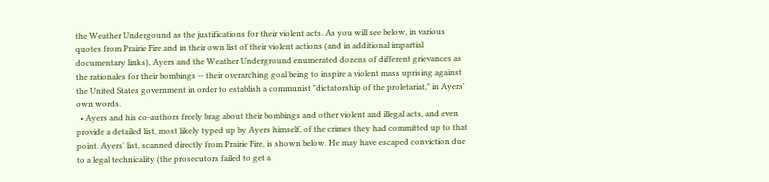the Weather Undergound as the justifications for their violent acts. As you will see below, in various quotes from Prairie Fire and in their own list of their violent actions (and in additional impartial documentary links), Ayers and the Weather Underground enumerated dozens of different grievances as the rationales for their bombings -- their overarching goal being to inspire a violent mass uprising against the United States government in order to establish a communist "dictatorship of the proletariat," in Ayers' own words.
  • Ayers and his co-authors freely brag about their bombings and other violent and illegal acts, and even provide a detailed list, most likely typed up by Ayers himself, of the crimes they had committed up to that point. Ayers' list, scanned directly from Prairie Fire, is shown below. He may have escaped conviction due to a legal technicality (the prosecutors failed to get a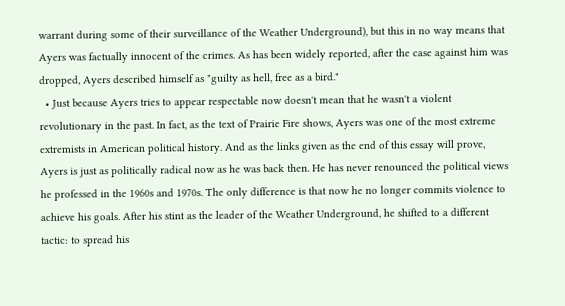warrant during some of their surveillance of the Weather Underground), but this in no way means that Ayers was factually innocent of the crimes. As has been widely reported, after the case against him was dropped, Ayers described himself as "guilty as hell, free as a bird."
  • Just because Ayers tries to appear respectable now doesn't mean that he wasn't a violent revolutionary in the past. In fact, as the text of Prairie Fire shows, Ayers was one of the most extreme extremists in American political history. And as the links given as the end of this essay will prove, Ayers is just as politically radical now as he was back then. He has never renounced the political views he professed in the 1960s and 1970s. The only difference is that now he no longer commits violence to achieve his goals. After his stint as the leader of the Weather Underground, he shifted to a different tactic: to spread his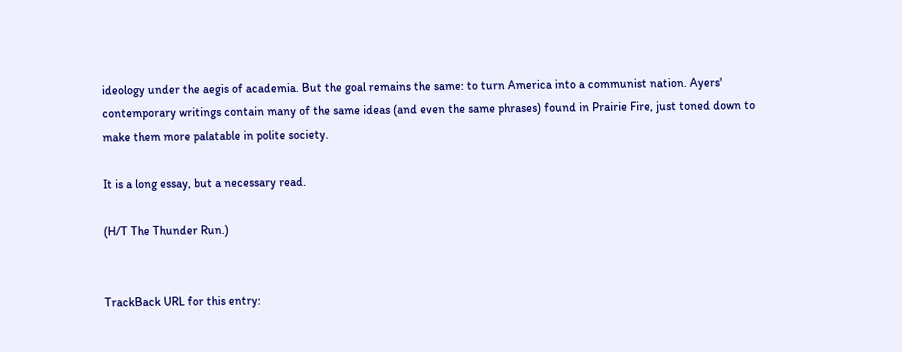ideology under the aegis of academia. But the goal remains the same: to turn America into a communist nation. Ayers' contemporary writings contain many of the same ideas (and even the same phrases) found in Prairie Fire, just toned down to make them more palatable in polite society.

It is a long essay, but a necessary read.

(H/T The Thunder Run.)


TrackBack URL for this entry: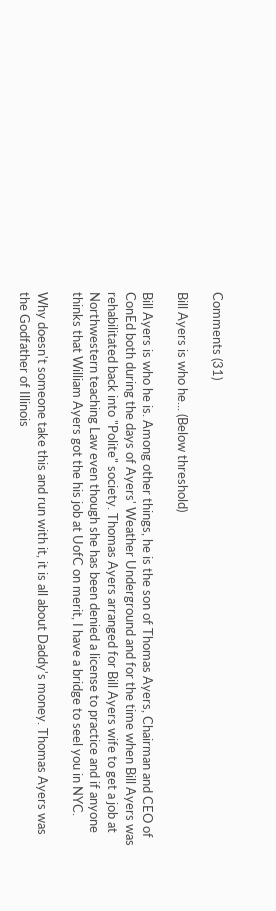Comments (31)

Bill Ayers is who he... (Below threshold)

Bill Ayers is who he is. Among other things, he is the son of Thomas Ayers, Chairman and CEO of ConEd both during the days of Ayers' Weather Underground and for the time when Bill Ayers was rehabilitated back into "Polite" society. Thomas Ayers arranged for Bill Ayers wife to get a job at Northwestern teaching Law even though she has been denied a license to practice and if anyone thinks that William Ayers got the his job at UofC on merit, I have a bridge to seel you in NYC.

Why doesn't someone take this and run with it, it is all about Daddy's money. Thomas Ayers was the Godfather of Illinois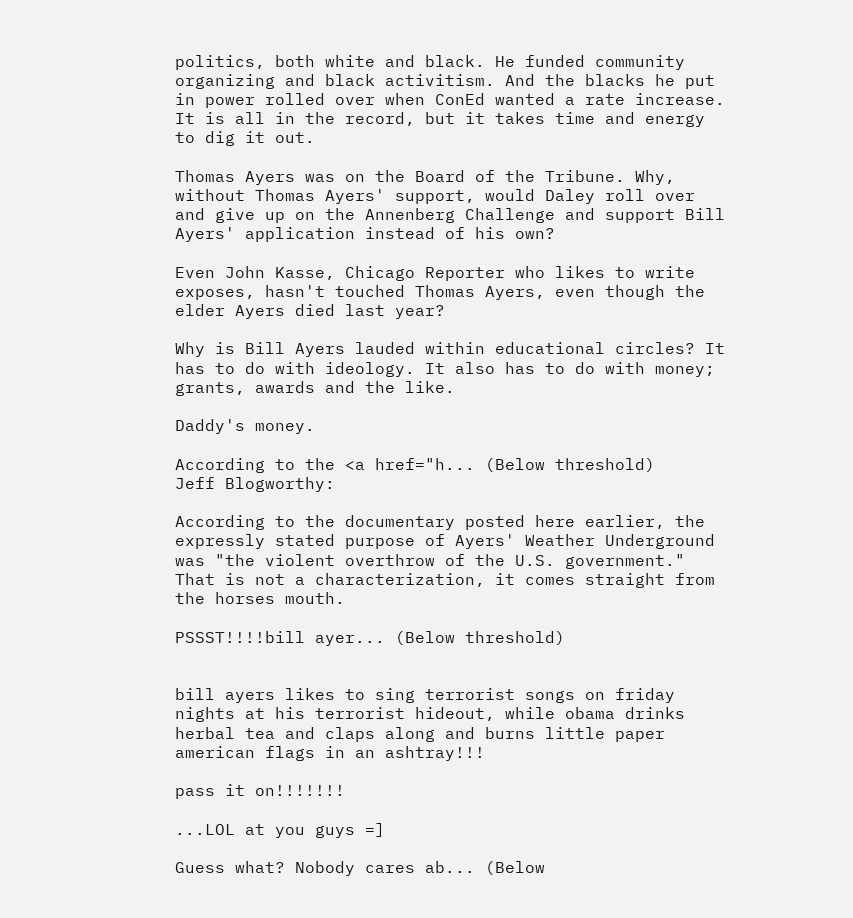politics, both white and black. He funded community organizing and black activitism. And the blacks he put in power rolled over when ConEd wanted a rate increase. It is all in the record, but it takes time and energy to dig it out.

Thomas Ayers was on the Board of the Tribune. Why, without Thomas Ayers' support, would Daley roll over and give up on the Annenberg Challenge and support Bill Ayers' application instead of his own?

Even John Kasse, Chicago Reporter who likes to write exposes, hasn't touched Thomas Ayers, even though the elder Ayers died last year?

Why is Bill Ayers lauded within educational circles? It has to do with ideology. It also has to do with money; grants, awards and the like.

Daddy's money.

According to the <a href="h... (Below threshold)
Jeff Blogworthy:

According to the documentary posted here earlier, the expressly stated purpose of Ayers' Weather Underground was "the violent overthrow of the U.S. government." That is not a characterization, it comes straight from the horses mouth.

PSSST!!!!bill ayer... (Below threshold)


bill ayers likes to sing terrorist songs on friday nights at his terrorist hideout, while obama drinks herbal tea and claps along and burns little paper american flags in an ashtray!!!

pass it on!!!!!!!

...LOL at you guys =]

Guess what? Nobody cares ab... (Below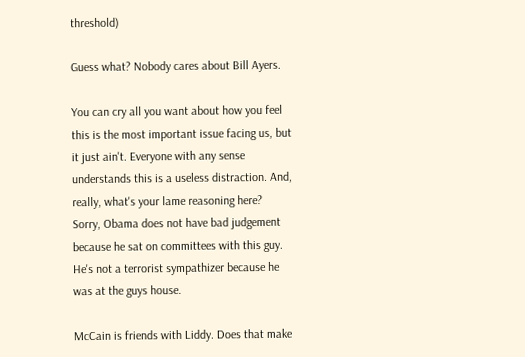threshold)

Guess what? Nobody cares about Bill Ayers.

You can cry all you want about how you feel this is the most important issue facing us, but it just ain't. Everyone with any sense understands this is a useless distraction. And, really, what's your lame reasoning here? Sorry, Obama does not have bad judgement because he sat on committees with this guy. He's not a terrorist sympathizer because he was at the guys house.

McCain is friends with Liddy. Does that make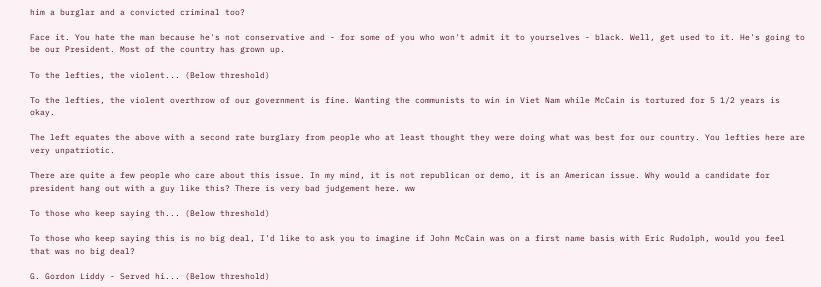him a burglar and a convicted criminal too?

Face it. You hate the man because he's not conservative and - for some of you who won't admit it to yourselves - black. Well, get used to it. He's going to be our President. Most of the country has grown up.

To the lefties, the violent... (Below threshold)

To the lefties, the violent overthrow of our government is fine. Wanting the communists to win in Viet Nam while McCain is tortured for 5 1/2 years is okay.

The left equates the above with a second rate burglary from people who at least thought they were doing what was best for our country. You lefties here are very unpatriotic.

There are quite a few people who care about this issue. In my mind, it is not republican or demo, it is an American issue. Why would a candidate for president hang out with a guy like this? There is very bad judgement here. ww

To those who keep saying th... (Below threshold)

To those who keep saying this is no big deal, I'd like to ask you to imagine if John McCain was on a first name basis with Eric Rudolph, would you feel that was no big deal?

G. Gordon Liddy - Served hi... (Below threshold)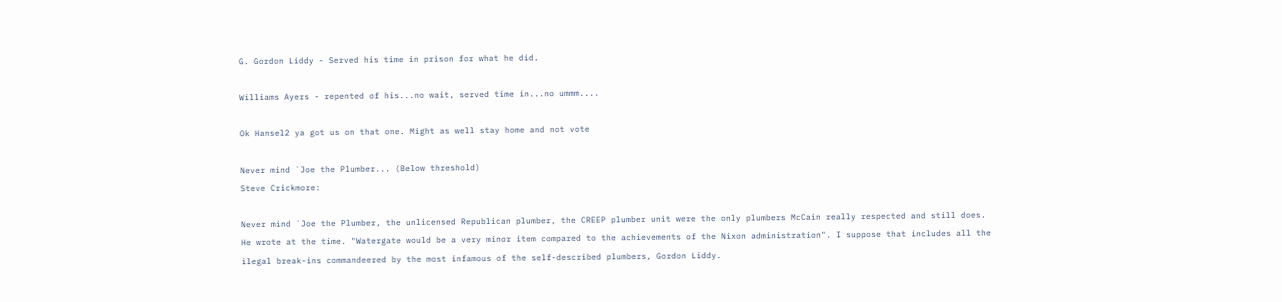G. Gordon Liddy - Served his time in prison for what he did.

Williams Ayers - repented of his...no wait, served time in...no ummm....

Ok Hansel2 ya got us on that one. Might as well stay home and not vote

Never mind `Joe the Plumber... (Below threshold)
Steve Crickmore:

Never mind `Joe the Plumber, the unlicensed Republican plumber, the CREEP plumber unit were the only plumbers McCain really respected and still does.
He wrote at the time. "Watergate would be a very minor item compared to the achievements of the Nixon administration". I suppose that includes all the ilegal break-ins commandeered by the most infamous of the self-described plumbers, Gordon Liddy.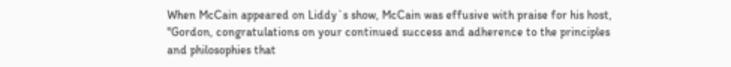When McCain appeared on Liddy`s show, McCain was effusive with praise for his host, "Gordon, congratulations on your continued success and adherence to the principles and philosophies that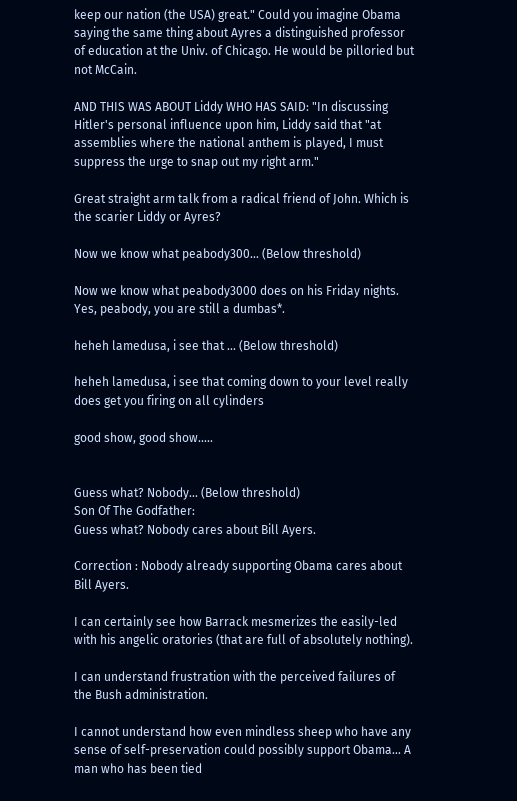keep our nation (the USA) great." Could you imagine Obama saying the same thing about Ayres a distinguished professor of education at the Univ. of Chicago. He would be pilloried but not McCain.

AND THIS WAS ABOUT Liddy WHO HAS SAID: "In discussing Hitler's personal influence upon him, Liddy said that "at assemblies where the national anthem is played, I must suppress the urge to snap out my right arm."

Great straight arm talk from a radical friend of John. Which is the scarier Liddy or Ayres?

Now we know what peabody300... (Below threshold)

Now we know what peabody3000 does on his Friday nights. Yes, peabody, you are still a dumbas*.

heheh lamedusa, i see that ... (Below threshold)

heheh lamedusa, i see that coming down to your level really does get you firing on all cylinders

good show, good show.....


Guess what? Nobody... (Below threshold)
Son Of The Godfather:
Guess what? Nobody cares about Bill Ayers.

Correction : Nobody already supporting Obama cares about Bill Ayers.

I can certainly see how Barrack mesmerizes the easily-led with his angelic oratories (that are full of absolutely nothing).

I can understand frustration with the perceived failures of the Bush administration.

I cannot understand how even mindless sheep who have any sense of self-preservation could possibly support Obama... A man who has been tied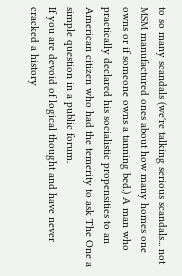to so many scandals (we're talking serious scandals... not MSM manufactured ones about how many homes one owns or if someone owns a tanning bed.) A man who practically declared his socialistic propensities to an American citizen who had the temerity to ask The One a simple question in a public forum.
If you are devoid of logical thought and have never cracked a history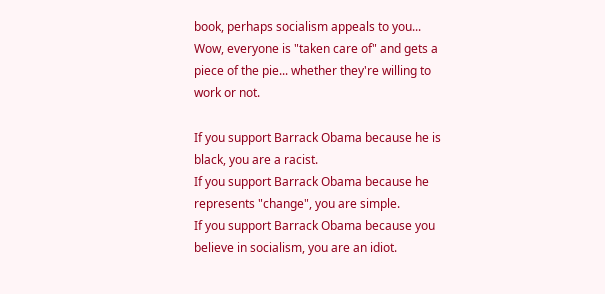book, perhaps socialism appeals to you... Wow, everyone is "taken care of" and gets a piece of the pie... whether they're willing to work or not.

If you support Barrack Obama because he is black, you are a racist.
If you support Barrack Obama because he represents "change", you are simple.
If you support Barrack Obama because you believe in socialism, you are an idiot.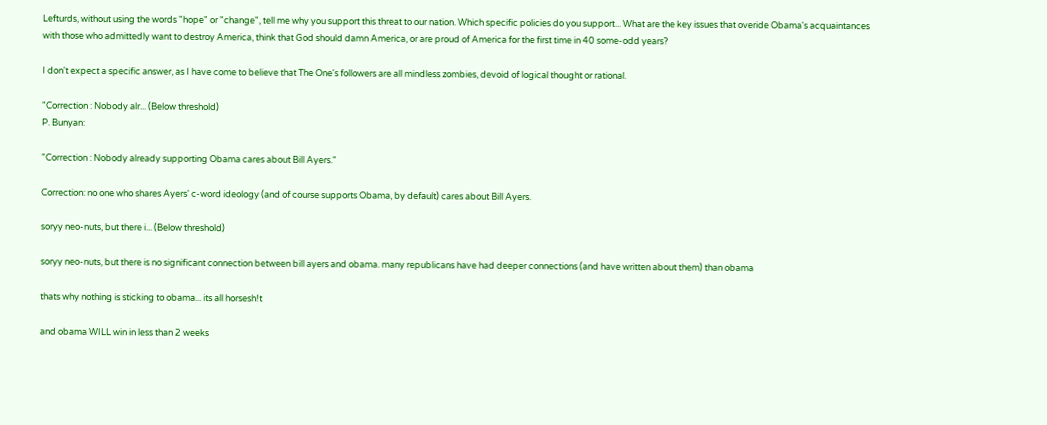Lefturds, without using the words "hope" or "change", tell me why you support this threat to our nation. Which specific policies do you support... What are the key issues that overide Obama's acquaintances with those who admittedly want to destroy America, think that God should damn America, or are proud of America for the first time in 40 some-odd years?

I don't expect a specific answer, as I have come to believe that The One's followers are all mindless zombies, devoid of logical thought or rational.

"Correction : Nobody alr... (Below threshold)
P. Bunyan:

"Correction : Nobody already supporting Obama cares about Bill Ayers."

Correction: no one who shares Ayers' c-word ideology (and of course supports Obama, by default) cares about Bill Ayers.

soryy neo-nuts, but there i... (Below threshold)

soryy neo-nuts, but there is no significant connection between bill ayers and obama. many republicans have had deeper connections (and have written about them) than obama

thats why nothing is sticking to obama... its all horsesh!t

and obama WILL win in less than 2 weeks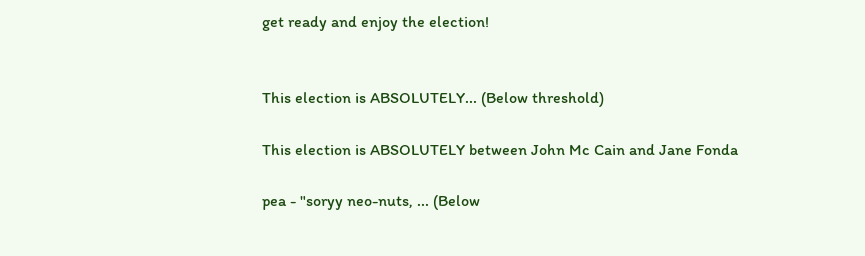get ready and enjoy the election!


This election is ABSOLUTELY... (Below threshold)

This election is ABSOLUTELY between John Mc Cain and Jane Fonda

pea - "soryy neo-nuts, ... (Below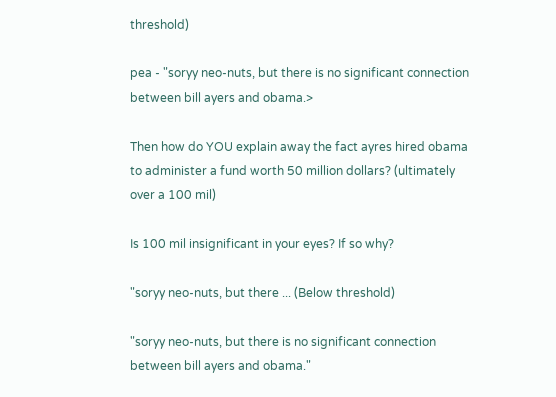threshold)

pea - "soryy neo-nuts, but there is no significant connection between bill ayers and obama.>

Then how do YOU explain away the fact ayres hired obama to administer a fund worth 50 million dollars? (ultimately over a 100 mil)

Is 100 mil insignificant in your eyes? If so why?

"soryy neo-nuts, but there ... (Below threshold)

"soryy neo-nuts, but there is no significant connection between bill ayers and obama."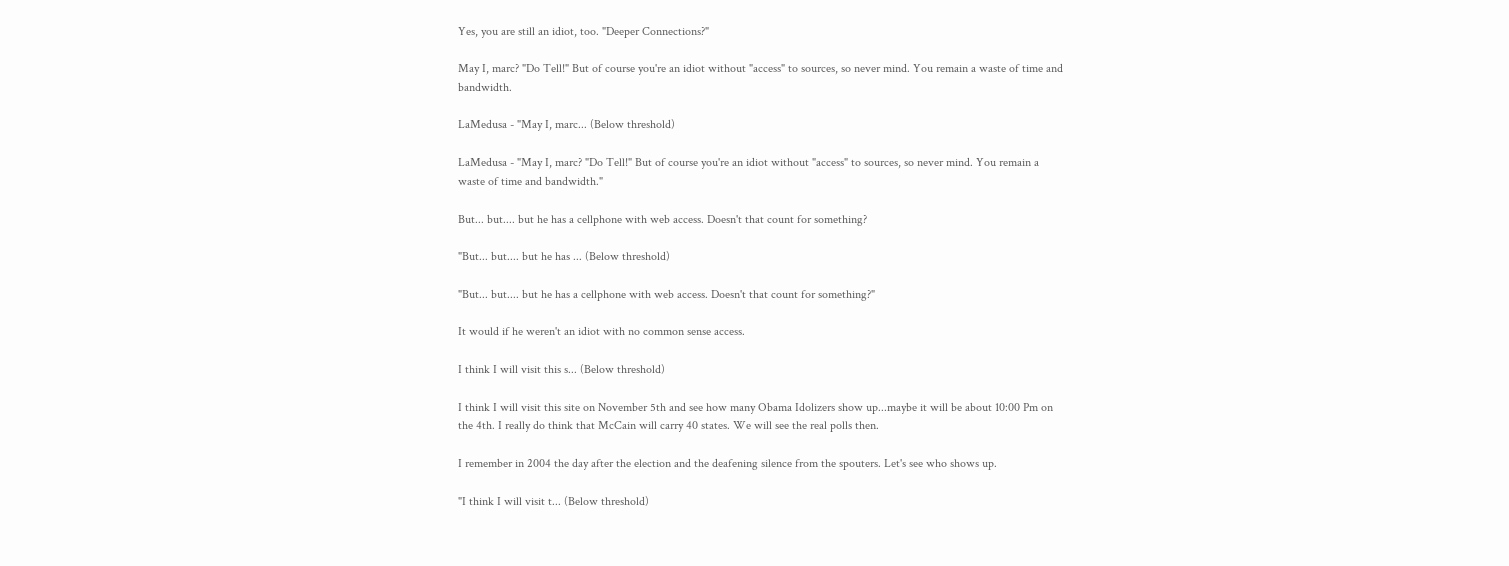Yes, you are still an idiot, too. "Deeper Connections?"

May I, marc? "Do Tell!" But of course you're an idiot without "access" to sources, so never mind. You remain a waste of time and bandwidth.

LaMedusa - "May I, marc... (Below threshold)

LaMedusa - "May I, marc? "Do Tell!" But of course you're an idiot without "access" to sources, so never mind. You remain a waste of time and bandwidth."

But... but.... but he has a cellphone with web access. Doesn't that count for something?

"But... but.... but he has ... (Below threshold)

"But... but.... but he has a cellphone with web access. Doesn't that count for something?"

It would if he weren't an idiot with no common sense access.

I think I will visit this s... (Below threshold)

I think I will visit this site on November 5th and see how many Obama Idolizers show up...maybe it will be about 10:00 Pm on the 4th. I really do think that McCain will carry 40 states. We will see the real polls then.

I remember in 2004 the day after the election and the deafening silence from the spouters. Let's see who shows up.

"I think I will visit t... (Below threshold)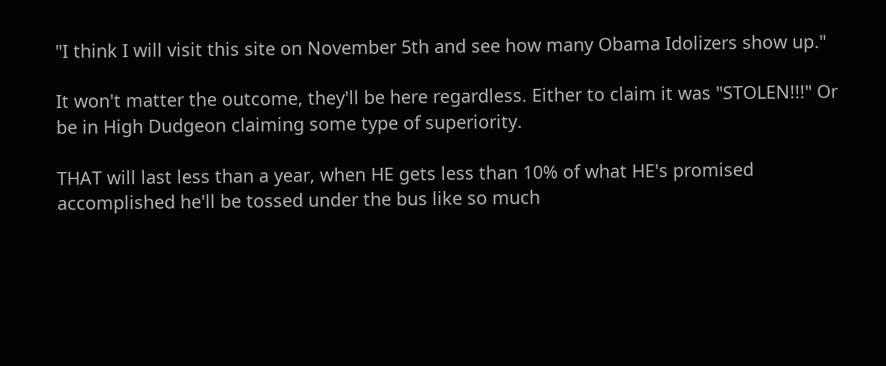"I think I will visit this site on November 5th and see how many Obama Idolizers show up."

It won't matter the outcome, they'll be here regardless. Either to claim it was "STOLEN!!!" Or be in High Dudgeon claiming some type of superiority.

THAT will last less than a year, when HE gets less than 10% of what HE's promised accomplished he'll be tossed under the bus like so much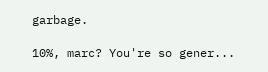garbage.

10%, marc? You're so gener...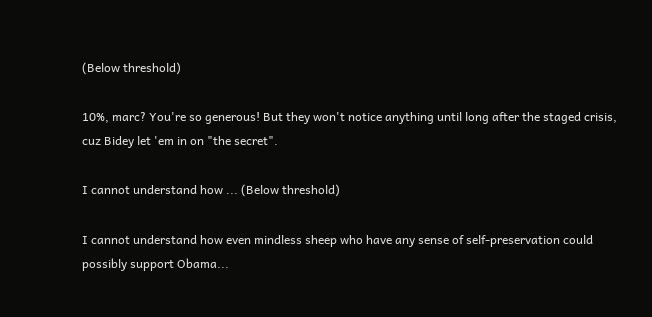(Below threshold)

10%, marc? You're so generous! But they won't notice anything until long after the staged crisis, cuz Bidey let 'em in on "the secret".

I cannot understand how ... (Below threshold)

I cannot understand how even mindless sheep who have any sense of self-preservation could possibly support Obama...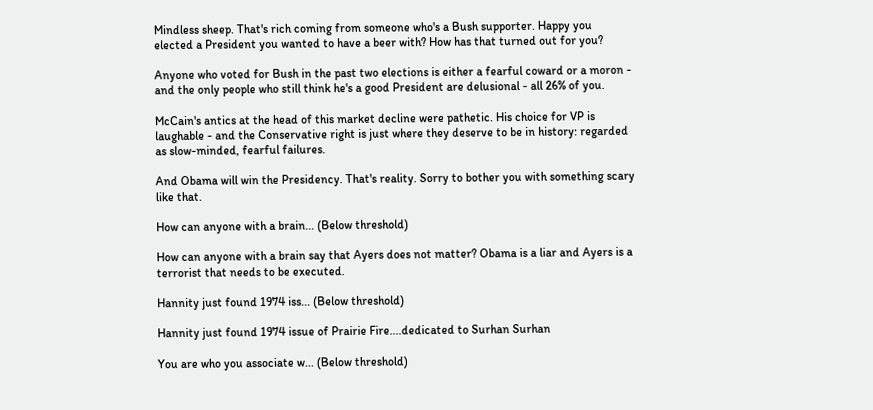Mindless sheep. That's rich coming from someone who's a Bush supporter. Happy you elected a President you wanted to have a beer with? How has that turned out for you?

Anyone who voted for Bush in the past two elections is either a fearful coward or a moron - and the only people who still think he's a good President are delusional - all 26% of you.

McCain's antics at the head of this market decline were pathetic. His choice for VP is laughable - and the Conservative right is just where they deserve to be in history: regarded as slow-minded, fearful failures.

And Obama will win the Presidency. That's reality. Sorry to bother you with something scary like that.

How can anyone with a brain... (Below threshold)

How can anyone with a brain say that Ayers does not matter? Obama is a liar and Ayers is a terrorist that needs to be executed.

Hannity just found 1974 iss... (Below threshold)

Hannity just found 1974 issue of Prairie Fire....dedicated to Surhan Surhan

You are who you associate w... (Below threshold)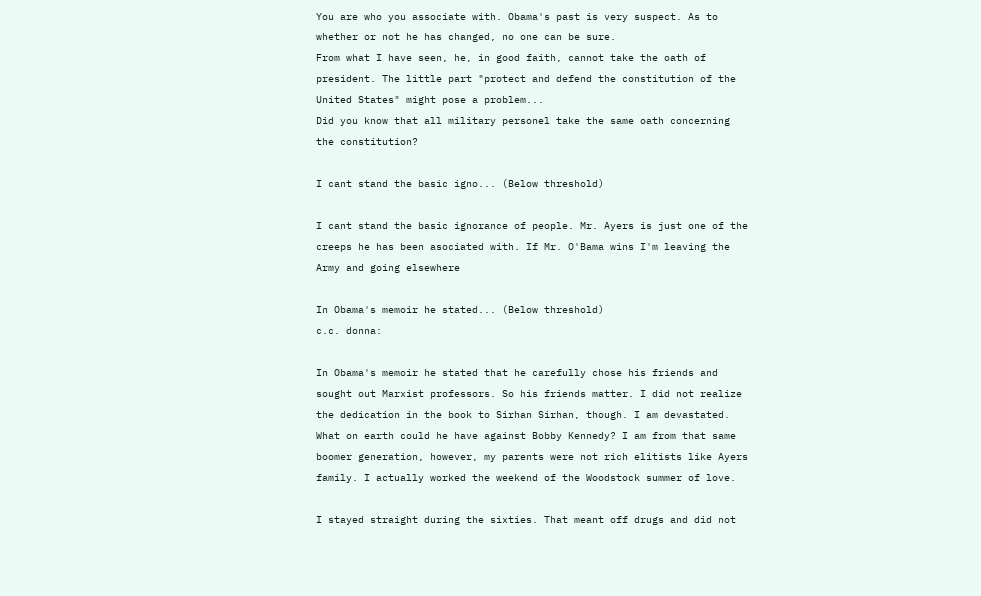You are who you associate with. Obama's past is very suspect. As to whether or not he has changed, no one can be sure.
From what I have seen, he, in good faith, cannot take the oath of president. The little part "protect and defend the constitution of the United States" might pose a problem...
Did you know that all military personel take the same oath concerning the constitution?

I cant stand the basic igno... (Below threshold)

I cant stand the basic ignorance of people. Mr. Ayers is just one of the creeps he has been asociated with. If Mr. O'Bama wins I'm leaving the Army and going elsewhere

In Obama's memoir he stated... (Below threshold)
c.c. donna:

In Obama's memoir he stated that he carefully chose his friends and sought out Marxist professors. So his friends matter. I did not realize the dedication in the book to Sirhan Sirhan, though. I am devastated. What on earth could he have against Bobby Kennedy? I am from that same boomer generation, however, my parents were not rich elitists like Ayers family. I actually worked the weekend of the Woodstock summer of love.

I stayed straight during the sixties. That meant off drugs and did not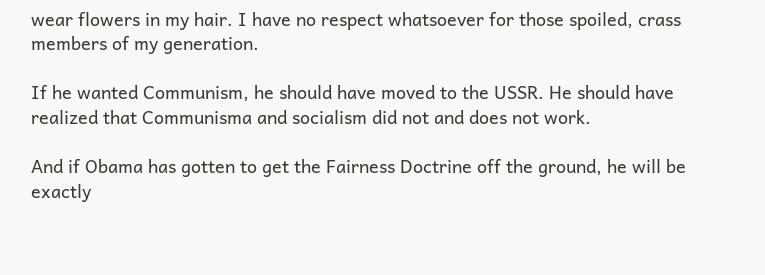wear flowers in my hair. I have no respect whatsoever for those spoiled, crass members of my generation.

If he wanted Communism, he should have moved to the USSR. He should have realized that Communisma and socialism did not and does not work.

And if Obama has gotten to get the Fairness Doctrine off the ground, he will be exactly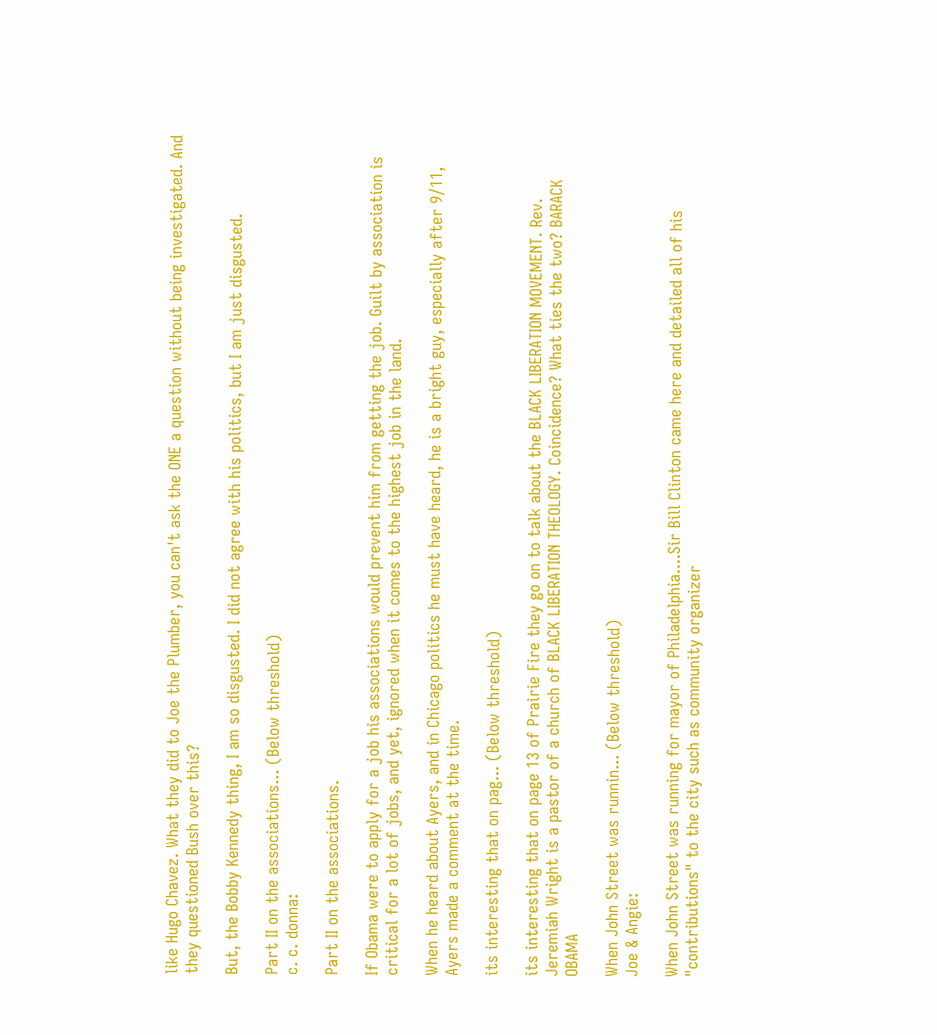like Hugo Chavez. What they did to Joe the Plumber, you can't ask the ONE a question without being investigated. And they questioned Bush over this?

But, the Bobby Kennedy thing, I am so disgusted. I did not agree with his politics, but I am just disgusted.

Part II on the associations... (Below threshold)
c. c. donna:

Part II on the associations.

If Obama were to apply for a job his associations would prevent him from getting the job. Guilt by association is critical for a lot of jobs, and yet, ignored when it comes to the highest job in the land.

When he heard about Ayers, and in Chicago politics he must have heard, he is a bright guy, especially after 9/11, Ayers made a comment at the time.

its interesting that on pag... (Below threshold)

its interesting that on page 13 of Prairie Fire they go on to talk about the BLACK LIBERATION MOVEMENT. Rev. Jeremiah Wright is a pastor of a church of BLACK LIBERATION THEOLOGY. Coincidence? What ties the two? BARACK OBAMA

When John Street was runnin... (Below threshold)
Joe & Angie:

When John Street was running for mayor of Philadelphia....Sir Bill Clinton came here and detailed all of his "contributions" to the city such as community organizer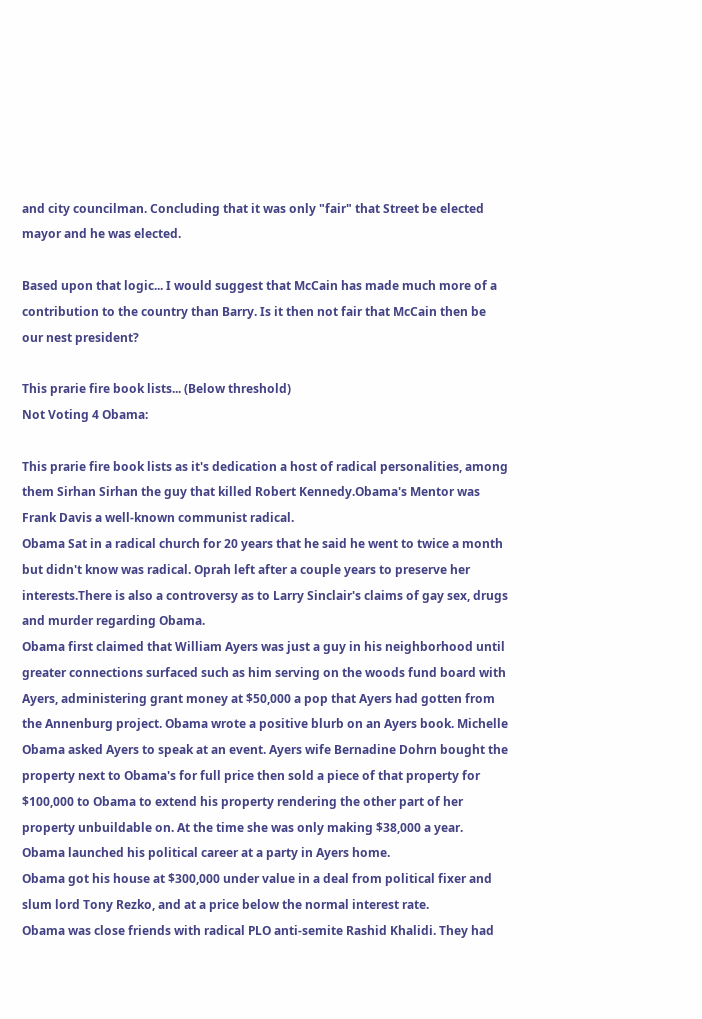and city councilman. Concluding that it was only "fair" that Street be elected mayor and he was elected.

Based upon that logic... I would suggest that McCain has made much more of a contribution to the country than Barry. Is it then not fair that McCain then be our nest president?

This prarie fire book lists... (Below threshold)
Not Voting 4 Obama:

This prarie fire book lists as it's dedication a host of radical personalities, among them Sirhan Sirhan the guy that killed Robert Kennedy.Obama's Mentor was Frank Davis a well-known communist radical.
Obama Sat in a radical church for 20 years that he said he went to twice a month but didn't know was radical. Oprah left after a couple years to preserve her interests.There is also a controversy as to Larry Sinclair's claims of gay sex, drugs and murder regarding Obama.
Obama first claimed that William Ayers was just a guy in his neighborhood until greater connections surfaced such as him serving on the woods fund board with Ayers, administering grant money at $50,000 a pop that Ayers had gotten from the Annenburg project. Obama wrote a positive blurb on an Ayers book. Michelle Obama asked Ayers to speak at an event. Ayers wife Bernadine Dohrn bought the property next to Obama's for full price then sold a piece of that property for $100,000 to Obama to extend his property rendering the other part of her property unbuildable on. At the time she was only making $38,000 a year. Obama launched his political career at a party in Ayers home.
Obama got his house at $300,000 under value in a deal from political fixer and slum lord Tony Rezko, and at a price below the normal interest rate.
Obama was close friends with radical PLO anti-semite Rashid Khalidi. They had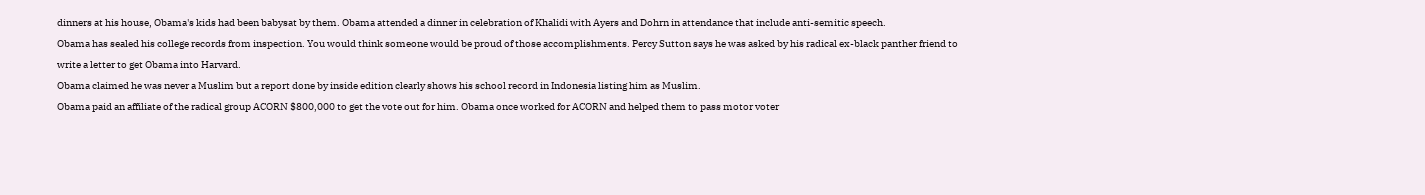dinners at his house, Obama's kids had been babysat by them. Obama attended a dinner in celebration of Khalidi with Ayers and Dohrn in attendance that include anti-semitic speech.
Obama has sealed his college records from inspection. You would think someone would be proud of those accomplishments. Percy Sutton says he was asked by his radical ex-black panther friend to write a letter to get Obama into Harvard.
Obama claimed he was never a Muslim but a report done by inside edition clearly shows his school record in Indonesia listing him as Muslim.
Obama paid an affiliate of the radical group ACORN $800,000 to get the vote out for him. Obama once worked for ACORN and helped them to pass motor voter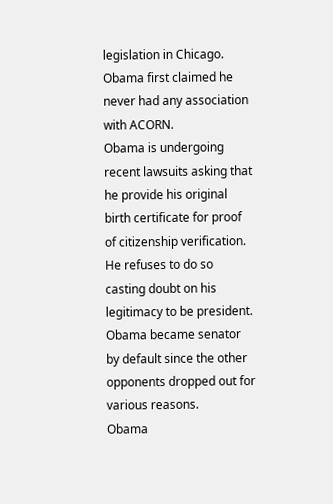legislation in Chicago. Obama first claimed he never had any association with ACORN.
Obama is undergoing recent lawsuits asking that he provide his original birth certificate for proof of citizenship verification. He refuses to do so casting doubt on his legitimacy to be president.
Obama became senator by default since the other opponents dropped out for various reasons.
Obama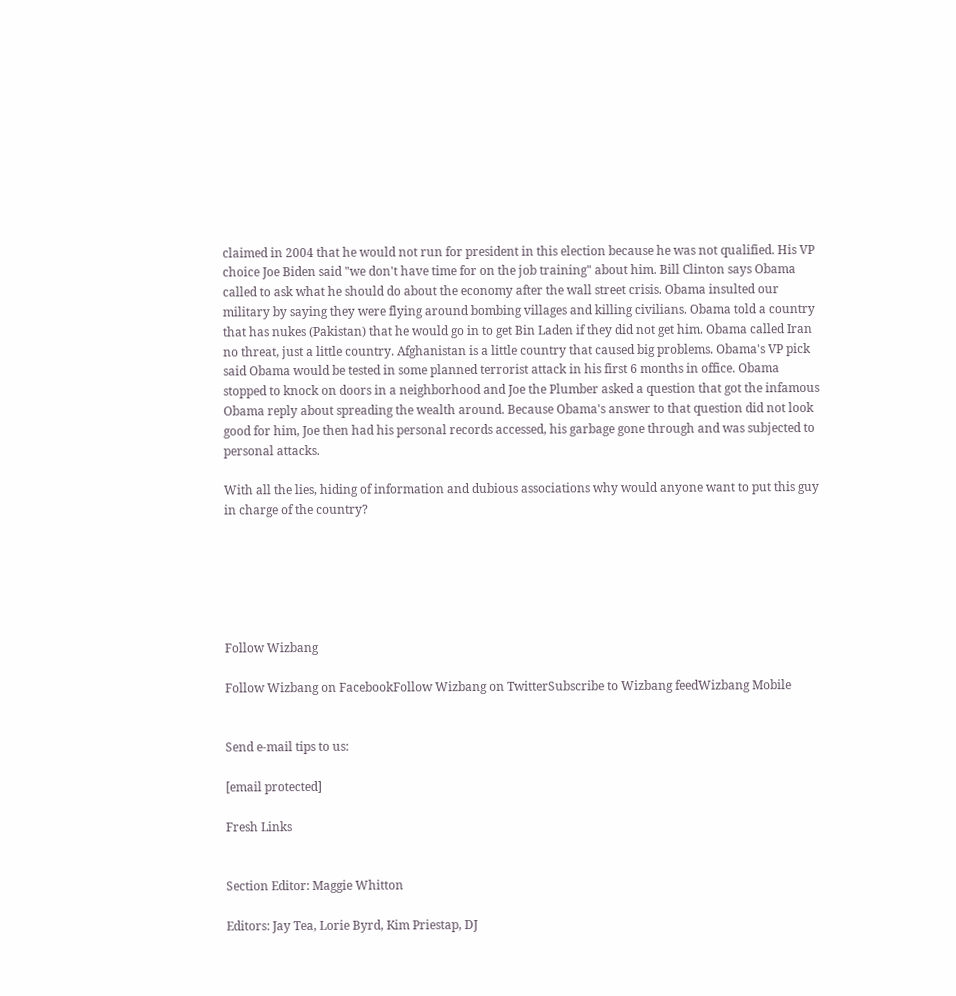claimed in 2004 that he would not run for president in this election because he was not qualified. His VP choice Joe Biden said "we don't have time for on the job training" about him. Bill Clinton says Obama called to ask what he should do about the economy after the wall street crisis. Obama insulted our military by saying they were flying around bombing villages and killing civilians. Obama told a country that has nukes (Pakistan) that he would go in to get Bin Laden if they did not get him. Obama called Iran no threat, just a little country. Afghanistan is a little country that caused big problems. Obama's VP pick said Obama would be tested in some planned terrorist attack in his first 6 months in office. Obama stopped to knock on doors in a neighborhood and Joe the Plumber asked a question that got the infamous Obama reply about spreading the wealth around. Because Obama's answer to that question did not look good for him, Joe then had his personal records accessed, his garbage gone through and was subjected to personal attacks.

With all the lies, hiding of information and dubious associations why would anyone want to put this guy in charge of the country?






Follow Wizbang

Follow Wizbang on FacebookFollow Wizbang on TwitterSubscribe to Wizbang feedWizbang Mobile


Send e-mail tips to us:

[email protected]

Fresh Links


Section Editor: Maggie Whitton

Editors: Jay Tea, Lorie Byrd, Kim Priestap, DJ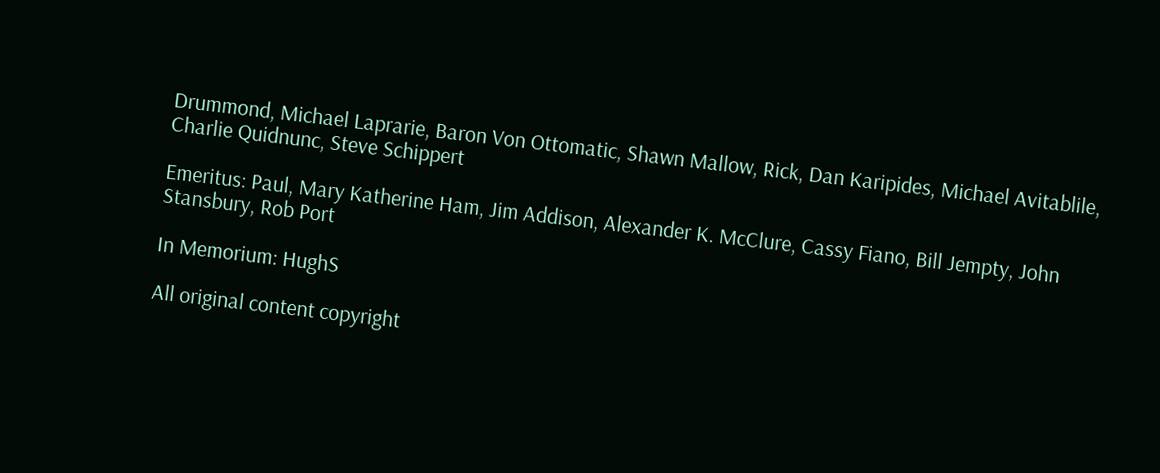Drummond, Michael Laprarie, Baron Von Ottomatic, Shawn Mallow, Rick, Dan Karipides, Michael Avitablile, Charlie Quidnunc, Steve Schippert

Emeritus: Paul, Mary Katherine Ham, Jim Addison, Alexander K. McClure, Cassy Fiano, Bill Jempty, John Stansbury, Rob Port

In Memorium: HughS

All original content copyright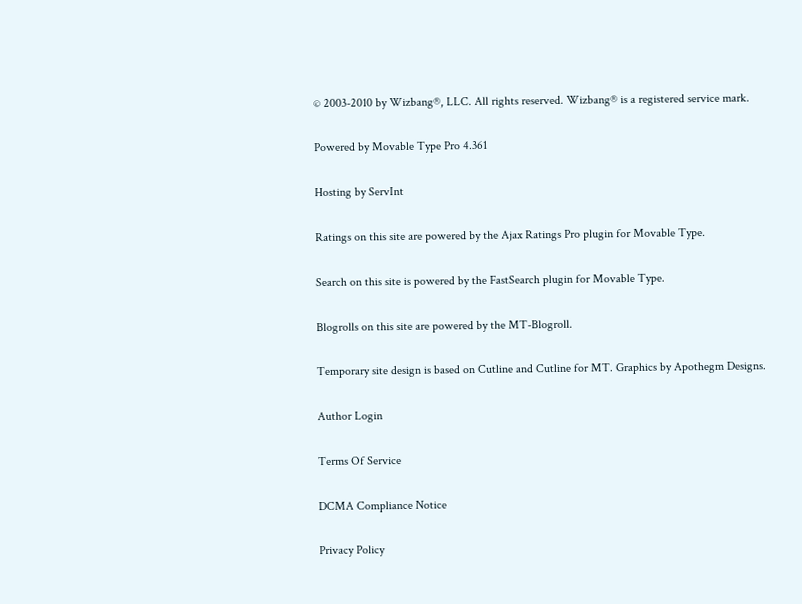© 2003-2010 by Wizbang®, LLC. All rights reserved. Wizbang® is a registered service mark.

Powered by Movable Type Pro 4.361

Hosting by ServInt

Ratings on this site are powered by the Ajax Ratings Pro plugin for Movable Type.

Search on this site is powered by the FastSearch plugin for Movable Type.

Blogrolls on this site are powered by the MT-Blogroll.

Temporary site design is based on Cutline and Cutline for MT. Graphics by Apothegm Designs.

Author Login

Terms Of Service

DCMA Compliance Notice

Privacy Policy